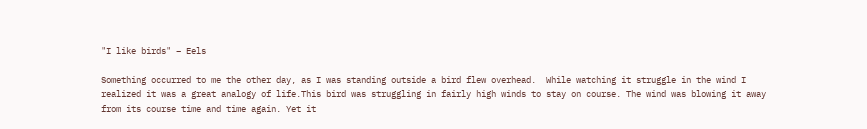"I like birds" – Eels

Something occurred to me the other day, as I was standing outside a bird flew overhead.  While watching it struggle in the wind I realized it was a great analogy of life.This bird was struggling in fairly high winds to stay on course. The wind was blowing it away from its course time and time again. Yet it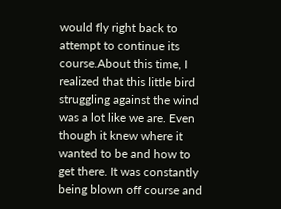would fly right back to attempt to continue its course.About this time, I realized that this little bird struggling against the wind was a lot like we are. Even though it knew where it wanted to be and how to get there. It was constantly being blown off course and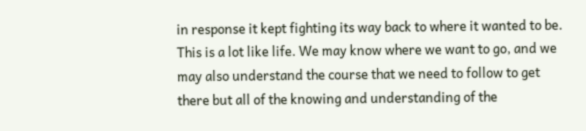in response it kept fighting its way back to where it wanted to be. This is a lot like life. We may know where we want to go, and we may also understand the course that we need to follow to get there but all of the knowing and understanding of the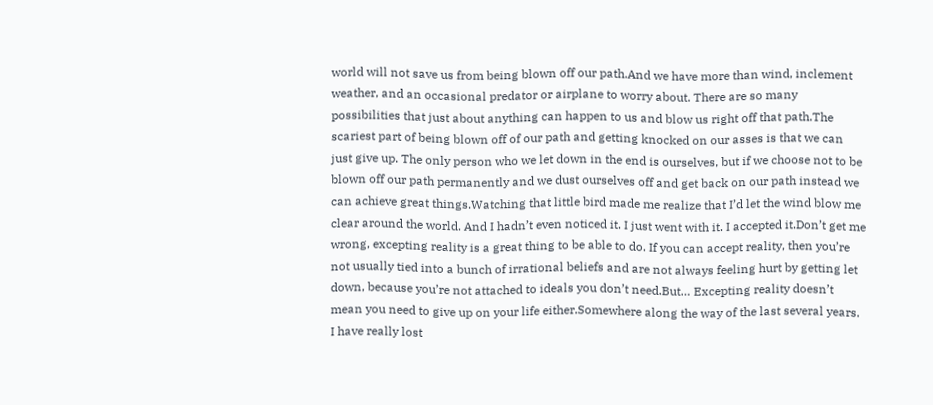world will not save us from being blown off our path.And we have more than wind, inclement weather, and an occasional predator or airplane to worry about. There are so many possibilities that just about anything can happen to us and blow us right off that path.The scariest part of being blown off of our path and getting knocked on our asses is that we can just give up. The only person who we let down in the end is ourselves, but if we choose not to be blown off our path permanently and we dust ourselves off and get back on our path instead we can achieve great things.Watching that little bird made me realize that I’d let the wind blow me clear around the world. And I hadn’t even noticed it. I just went with it. I accepted it.Don’t get me wrong, excepting reality is a great thing to be able to do. If you can accept reality, then you’re not usually tied into a bunch of irrational beliefs and are not always feeling hurt by getting let down, because you’re not attached to ideals you don’t need.But… Excepting reality doesn’t mean you need to give up on your life either.Somewhere along the way of the last several years. I have really lost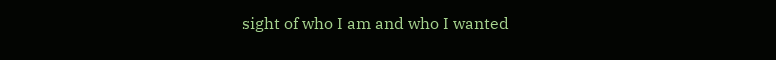sight of who I am and who I wanted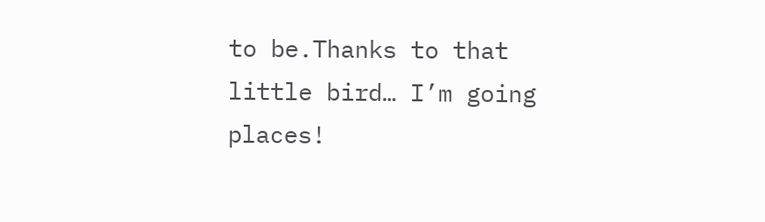to be.Thanks to that little bird… I’m going places!